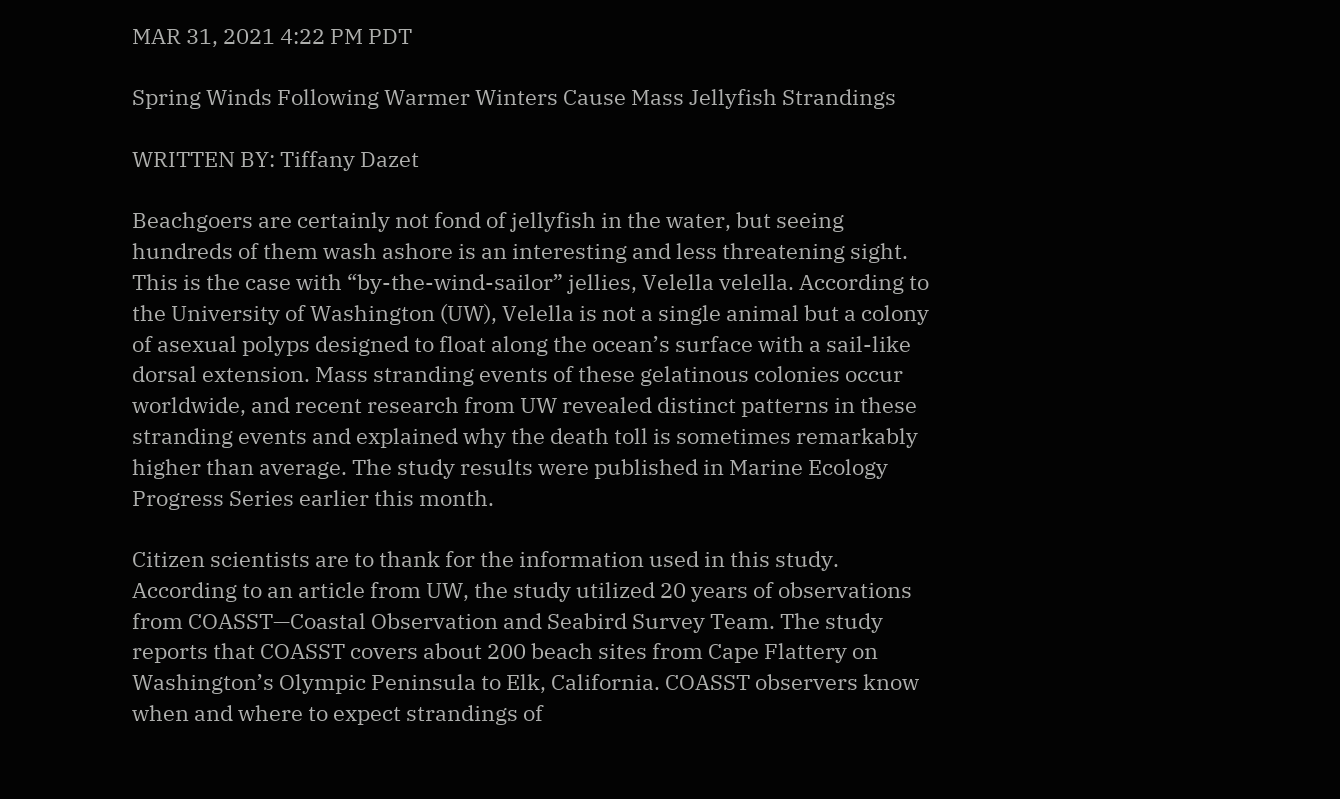MAR 31, 2021 4:22 PM PDT

Spring Winds Following Warmer Winters Cause Mass Jellyfish Strandings

WRITTEN BY: Tiffany Dazet

Beachgoers are certainly not fond of jellyfish in the water, but seeing hundreds of them wash ashore is an interesting and less threatening sight. This is the case with “by-the-wind-sailor” jellies, Velella velella. According to the University of Washington (UW), Velella is not a single animal but a colony of asexual polyps designed to float along the ocean’s surface with a sail-like dorsal extension. Mass stranding events of these gelatinous colonies occur worldwide, and recent research from UW revealed distinct patterns in these stranding events and explained why the death toll is sometimes remarkably higher than average. The study results were published in Marine Ecology Progress Series earlier this month.

Citizen scientists are to thank for the information used in this study. According to an article from UW, the study utilized 20 years of observations from COASST—Coastal Observation and Seabird Survey Team. The study reports that COASST covers about 200 beach sites from Cape Flattery on Washington’s Olympic Peninsula to Elk, California. COASST observers know when and where to expect strandings of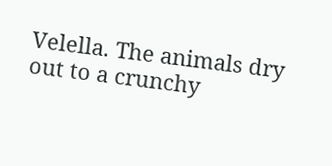Velella. The animals dry out to a crunchy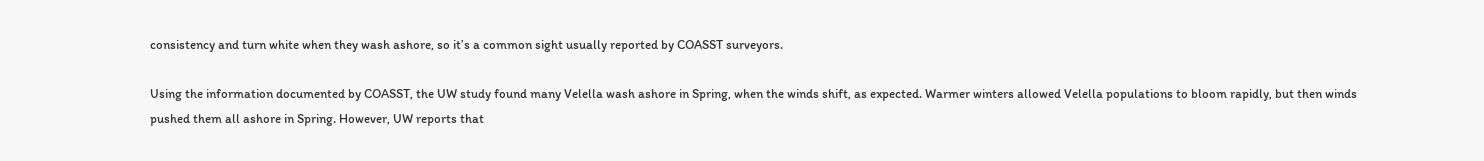consistency and turn white when they wash ashore, so it’s a common sight usually reported by COASST surveyors.

Using the information documented by COASST, the UW study found many Velella wash ashore in Spring, when the winds shift, as expected. Warmer winters allowed Velella populations to bloom rapidly, but then winds pushed them all ashore in Spring. However, UW reports that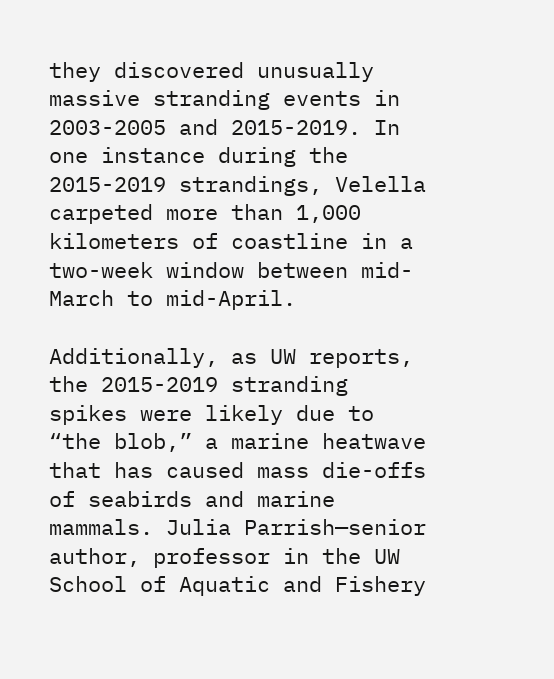they discovered unusually massive stranding events in 2003-2005 and 2015-2019. In one instance during the 2015-2019 strandings, Velella carpeted more than 1,000 kilometers of coastline in a two-week window between mid-March to mid-April.

Additionally, as UW reports, the 2015-2019 stranding spikes were likely due to “the blob,” a marine heatwave that has caused mass die-offs of seabirds and marine mammals. Julia Parrish—senior author, professor in the UW School of Aquatic and Fishery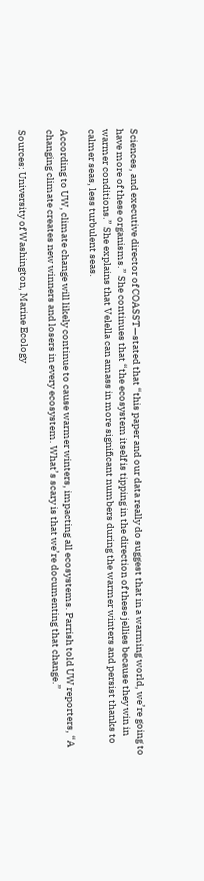Sciences, and executive director of COASST—stated that “this paper and our data really do suggest that in a warming world, we’re going to have more of these organisms.” She continues that “the ecosystem itself is tipping in the direction of these jellies because they win in warmer conditions.” She explains that Velella can amass in more significant numbers during the warmer winters and persist thanks to calmer seas, less turbulent seas.

According to UW, climate change will likely continue to cause warmer winters, impacting all ecosystems. Parrish told UW reporters, “A changing climate creates new winners and losers in every ecosystem. What’s scary is that we’re documenting that change.”

Sources: University of Washington, Marine Ecology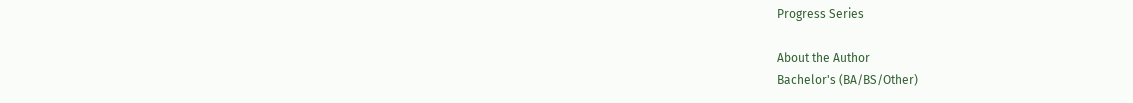Progress Series

About the Author
Bachelor's (BA/BS/Other)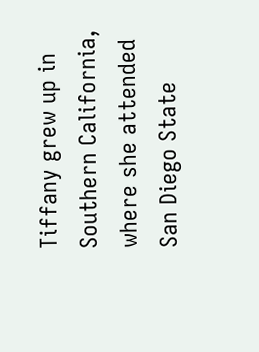Tiffany grew up in Southern California, where she attended San Diego State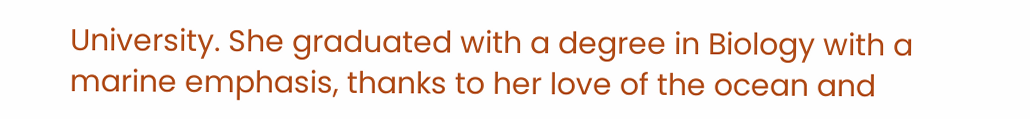University. She graduated with a degree in Biology with a marine emphasis, thanks to her love of the ocean and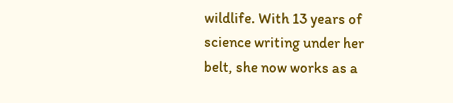wildlife. With 13 years of science writing under her belt, she now works as a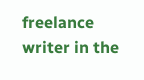freelance writer in the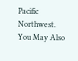Pacific Northwest.
You May Also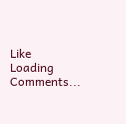Like
Loading Comments...